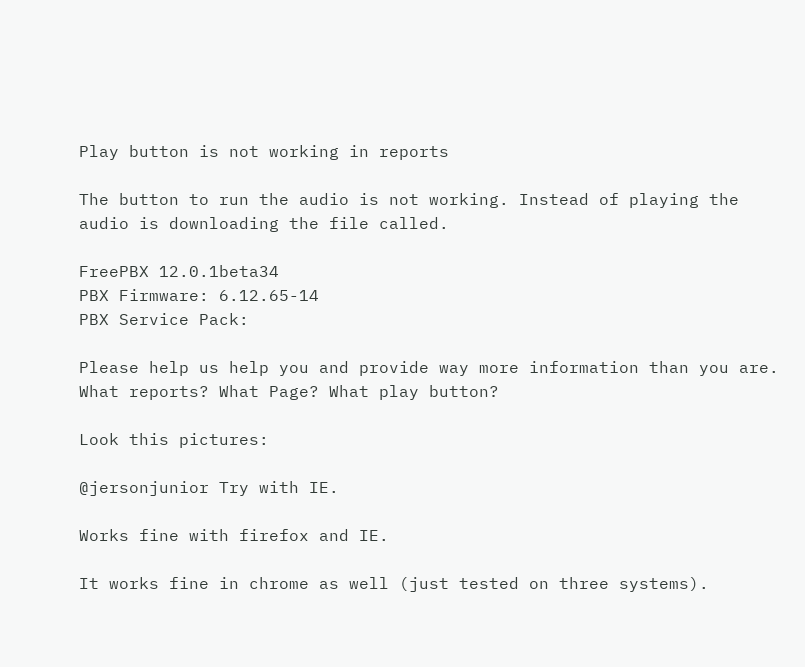Play button is not working in reports

The button to run the audio is not working. Instead of playing the audio is downloading the file called.

FreePBX 12.0.1beta34
PBX Firmware: 6.12.65-14
PBX Service Pack:

Please help us help you and provide way more information than you are. What reports? What Page? What play button?

Look this pictures:

@jersonjunior Try with IE.

Works fine with firefox and IE.

It works fine in chrome as well (just tested on three systems).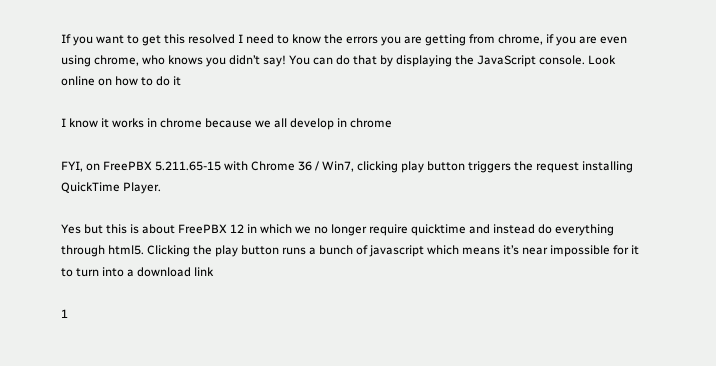If you want to get this resolved I need to know the errors you are getting from chrome, if you are even using chrome, who knows you didn’t say! You can do that by displaying the JavaScript console. Look online on how to do it

I know it works in chrome because we all develop in chrome

FYI, on FreePBX 5.211.65-15 with Chrome 36 / Win7, clicking play button triggers the request installing QuickTime Player.

Yes but this is about FreePBX 12 in which we no longer require quicktime and instead do everything through html5. Clicking the play button runs a bunch of javascript which means it’s near impossible for it to turn into a download link

1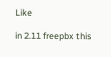Like

in 2.11 freepbx this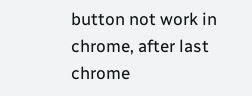button not work in chrome, after last chrome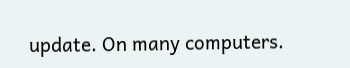update. On many computers.